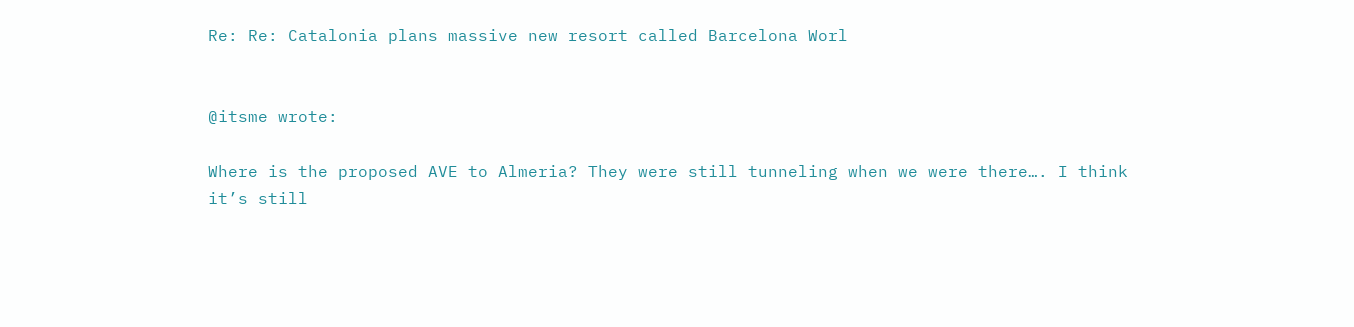Re: Re: Catalonia plans massive new resort called Barcelona Worl


@itsme wrote:

Where is the proposed AVE to Almeria? They were still tunneling when we were there…. I think it’s still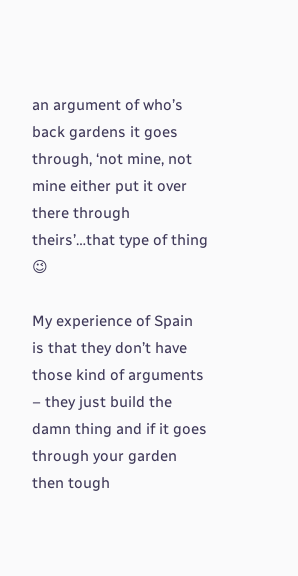an argument of who’s back gardens it goes through, ‘not mine, not mine either put it over there through theirs’…that type of thing 😉

My experience of Spain is that they don’t have those kind of arguments – they just build the damn thing and if it goes through your garden then tough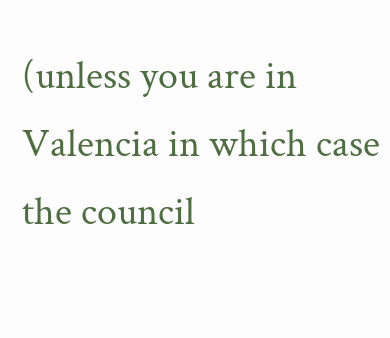(unless you are in Valencia in which case the council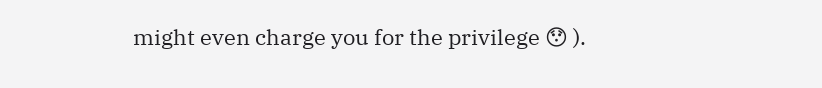might even charge you for the privilege 😯 ).